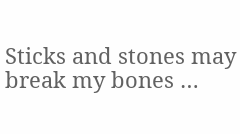Sticks and stones may break my bones …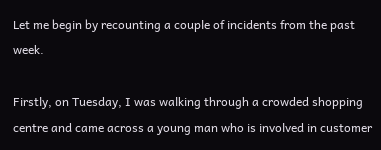Let me begin by recounting a couple of incidents from the past week.

Firstly, on Tuesday, I was walking through a crowded shopping centre and came across a young man who is involved in customer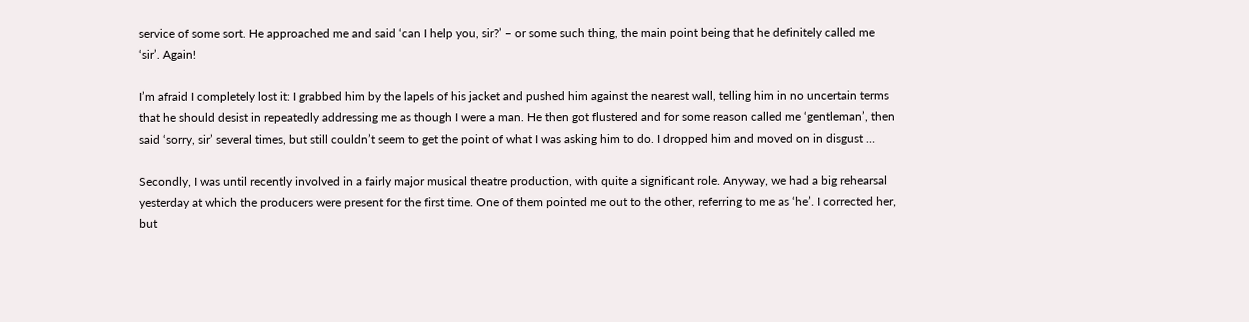service of some sort. He approached me and said ‘can I help you, sir?’ – or some such thing, the main point being that he definitely called me ‘sir’. Again!

I’m afraid I completely lost it: I grabbed him by the lapels of his jacket and pushed him against the nearest wall, telling him in no uncertain terms that he should desist in repeatedly addressing me as though I were a man. He then got flustered and for some reason called me ‘gentleman’, then said ‘sorry, sir’ several times, but still couldn’t seem to get the point of what I was asking him to do. I dropped him and moved on in disgust …

Secondly, I was until recently involved in a fairly major musical theatre production, with quite a significant role. Anyway, we had a big rehearsal yesterday at which the producers were present for the first time. One of them pointed me out to the other, referring to me as ‘he’. I corrected her, but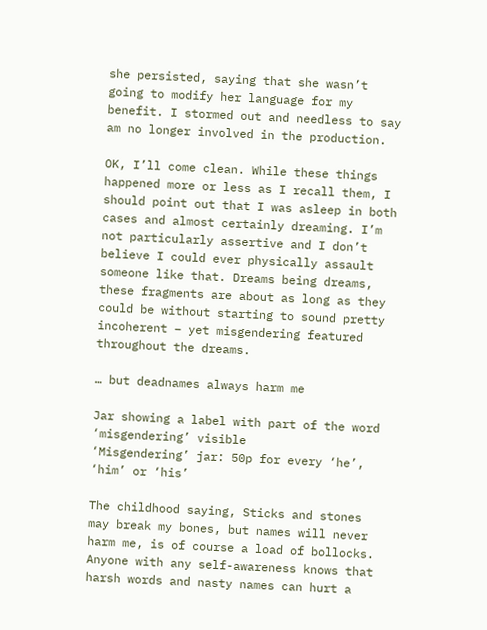she persisted, saying that she wasn’t going to modify her language for my benefit. I stormed out and needless to say am no longer involved in the production.

OK, I’ll come clean. While these things happened more or less as I recall them, I should point out that I was asleep in both cases and almost certainly dreaming. I’m not particularly assertive and I don’t believe I could ever physically assault someone like that. Dreams being dreams, these fragments are about as long as they could be without starting to sound pretty incoherent – yet misgendering featured throughout the dreams.

… but deadnames always harm me

Jar showing a label with part of the word ‘misgendering’ visible
‘Misgendering’ jar: 50p for every ‘he’, ‘him’ or ‘his’

The childhood saying, Sticks and stones may break my bones, but names will never harm me, is of course a load of bollocks. Anyone with any self-awareness knows that harsh words and nasty names can hurt a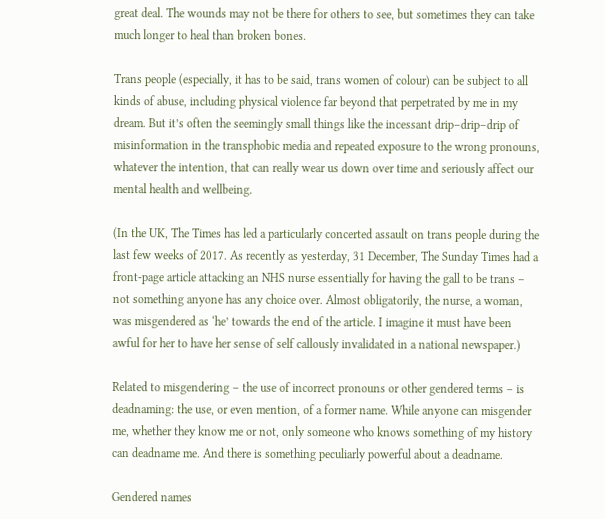great deal. The wounds may not be there for others to see, but sometimes they can take much longer to heal than broken bones.

Trans people (especially, it has to be said, trans women of colour) can be subject to all kinds of abuse, including physical violence far beyond that perpetrated by me in my dream. But it’s often the seemingly small things like the incessant drip–drip–drip of misinformation in the transphobic media and repeated exposure to the wrong pronouns, whatever the intention, that can really wear us down over time and seriously affect our mental health and wellbeing.

(In the UK, The Times has led a particularly concerted assault on trans people during the last few weeks of 2017. As recently as yesterday, 31 December, The Sunday Times had a front-page article attacking an NHS nurse essentially for having the gall to be trans – not something anyone has any choice over. Almost obligatorily, the nurse, a woman, was misgendered as ‘he’ towards the end of the article. I imagine it must have been awful for her to have her sense of self callously invalidated in a national newspaper.)

Related to misgendering – the use of incorrect pronouns or other gendered terms – is deadnaming: the use, or even mention, of a former name. While anyone can misgender me, whether they know me or not, only someone who knows something of my history can deadname me. And there is something peculiarly powerful about a deadname.

Gendered names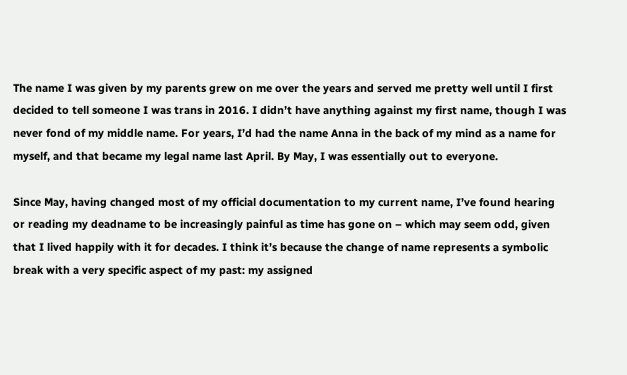The name I was given by my parents grew on me over the years and served me pretty well until I first decided to tell someone I was trans in 2016. I didn’t have anything against my first name, though I was never fond of my middle name. For years, I’d had the name Anna in the back of my mind as a name for myself, and that became my legal name last April. By May, I was essentially out to everyone.

Since May, having changed most of my official documentation to my current name, I’ve found hearing or reading my deadname to be increasingly painful as time has gone on – which may seem odd, given that I lived happily with it for decades. I think it’s because the change of name represents a symbolic break with a very specific aspect of my past: my assigned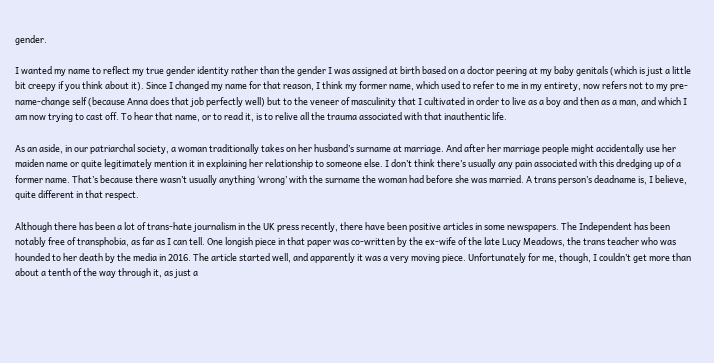gender.

I wanted my name to reflect my true gender identity rather than the gender I was assigned at birth based on a doctor peering at my baby genitals (which is just a little bit creepy if you think about it). Since I changed my name for that reason, I think my former name, which used to refer to me in my entirety, now refers not to my pre-name-change self (because Anna does that job perfectly well) but to the veneer of masculinity that I cultivated in order to live as a boy and then as a man, and which I am now trying to cast off. To hear that name, or to read it, is to relive all the trauma associated with that inauthentic life.

As an aside, in our patriarchal society, a woman traditionally takes on her husband’s surname at marriage. And after her marriage people might accidentally use her maiden name or quite legitimately mention it in explaining her relationship to someone else. I don’t think there’s usually any pain associated with this dredging up of a former name. That’s because there wasn’t usually anything ‘wrong’ with the surname the woman had before she was married. A trans person’s deadname is, I believe, quite different in that respect.

Although there has been a lot of trans-hate journalism in the UK press recently, there have been positive articles in some newspapers. The Independent has been notably free of transphobia, as far as I can tell. One longish piece in that paper was co-written by the ex-wife of the late Lucy Meadows, the trans teacher who was hounded to her death by the media in 2016. The article started well, and apparently it was a very moving piece. Unfortunately for me, though, I couldn’t get more than about a tenth of the way through it, as just a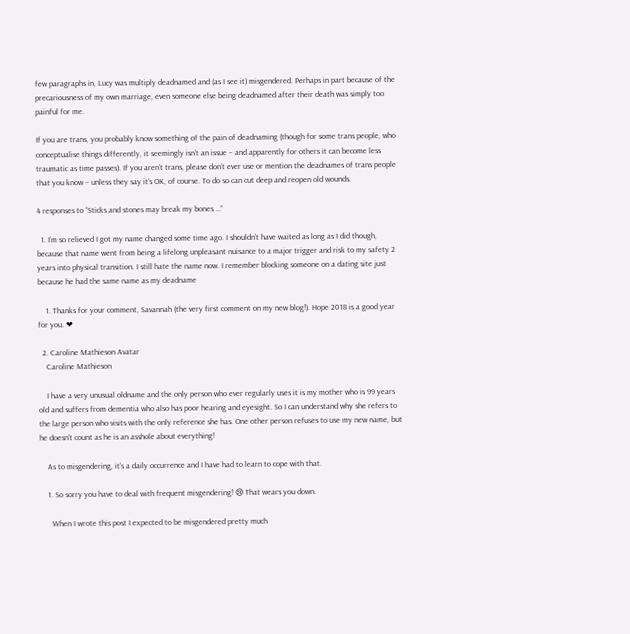few paragraphs in, Lucy was multiply deadnamed and (as I see it) misgendered. Perhaps in part because of the precariousness of my own marriage, even someone else being deadnamed after their death was simply too painful for me.

If you are trans, you probably know something of the pain of deadnaming (though for some trans people, who conceptualise things differently, it seemingly isn’t an issue – and apparently for others it can become less traumatic as time passes). If you aren’t trans, please don’t ever use or mention the deadnames of trans people that you know – unless they say it’s OK, of course. To do so can cut deep and reopen old wounds.

4 responses to “Sticks and stones may break my bones …”

  1. I’m so relieved I got my name changed some time ago. I shouldn’t have waited as long as I did though, because that name went from being a lifelong unpleasant nuisance to a major trigger and risk to my safety 2 years into physical transition. I still hate the name now. I remember blocking someone on a dating site just because he had the same name as my deadname

    1. Thanks for your comment, Savannah (the very first comment on my new blog!). Hope 2018 is a good year for you. ❤

  2. Caroline Mathieson Avatar
    Caroline Mathieson

    I have a very unusual oldname and the only person who ever regularly uses it is my mother who is 99 years old and suffers from dementia who also has poor hearing and eyesight. So I can understand why she refers to the large person who visits with the only reference she has. One other person refuses to use my new name, but he doesn’t count as he is an asshole about everything!

    As to misgendering, it’s a daily occurrence and I have had to learn to cope with that.

    1. So sorry you have to deal with frequent misgendering! 😢 That wears you down.

      When I wrote this post I expected to be misgendered pretty much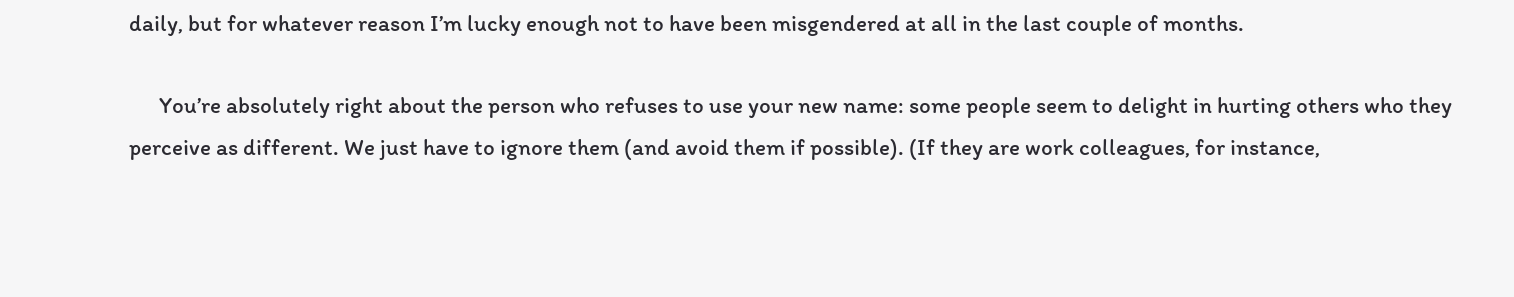daily, but for whatever reason I’m lucky enough not to have been misgendered at all in the last couple of months.

      You’re absolutely right about the person who refuses to use your new name: some people seem to delight in hurting others who they perceive as different. We just have to ignore them (and avoid them if possible). (If they are work colleagues, for instance,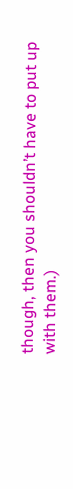though, then you shouldn’t have to put up with them.)